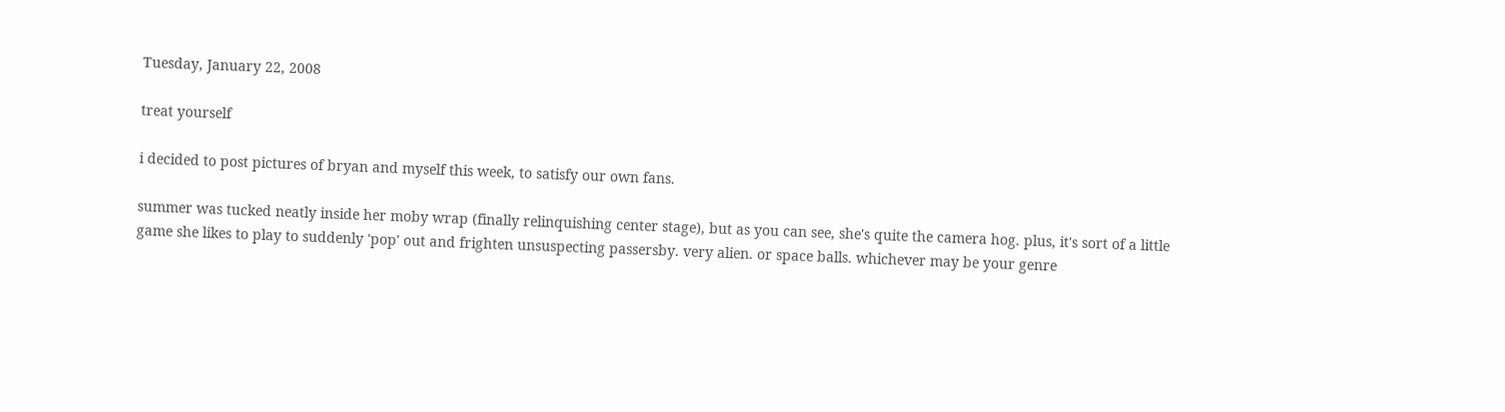Tuesday, January 22, 2008

treat yourself

i decided to post pictures of bryan and myself this week, to satisfy our own fans.

summer was tucked neatly inside her moby wrap (finally relinquishing center stage), but as you can see, she's quite the camera hog. plus, it's sort of a little game she likes to play to suddenly 'pop' out and frighten unsuspecting passersby. very alien. or space balls. whichever may be your genre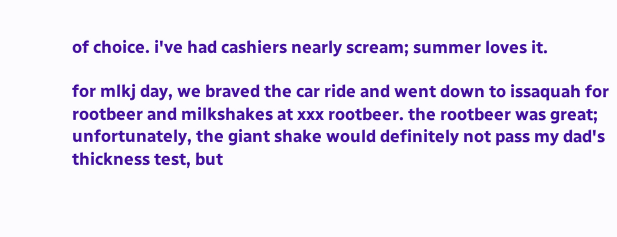of choice. i've had cashiers nearly scream; summer loves it.

for mlkj day, we braved the car ride and went down to issaquah for rootbeer and milkshakes at xxx rootbeer. the rootbeer was great; unfortunately, the giant shake would definitely not pass my dad's thickness test, but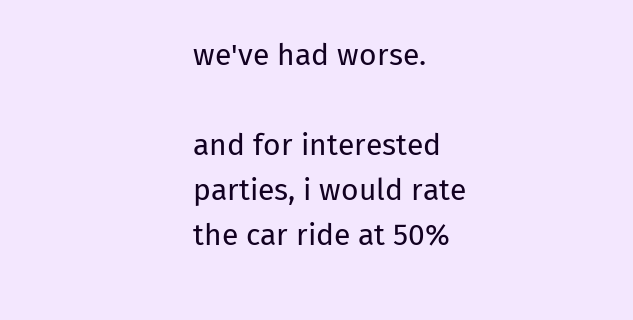we've had worse.

and for interested parties, i would rate the car ride at 50%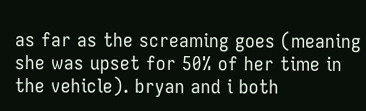as far as the screaming goes (meaning she was upset for 50% of her time in the vehicle). bryan and i both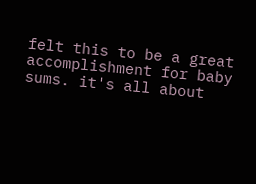felt this to be a great accomplishment for baby sums. it's all about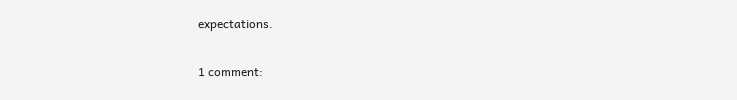expectations.

1 comment: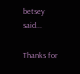betsey said...

Thanks for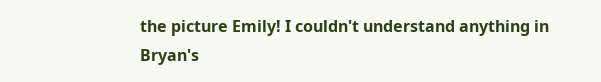the picture Emily! I couldn't understand anything in Bryan's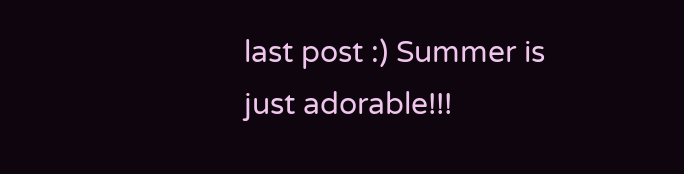last post :) Summer is just adorable!!!